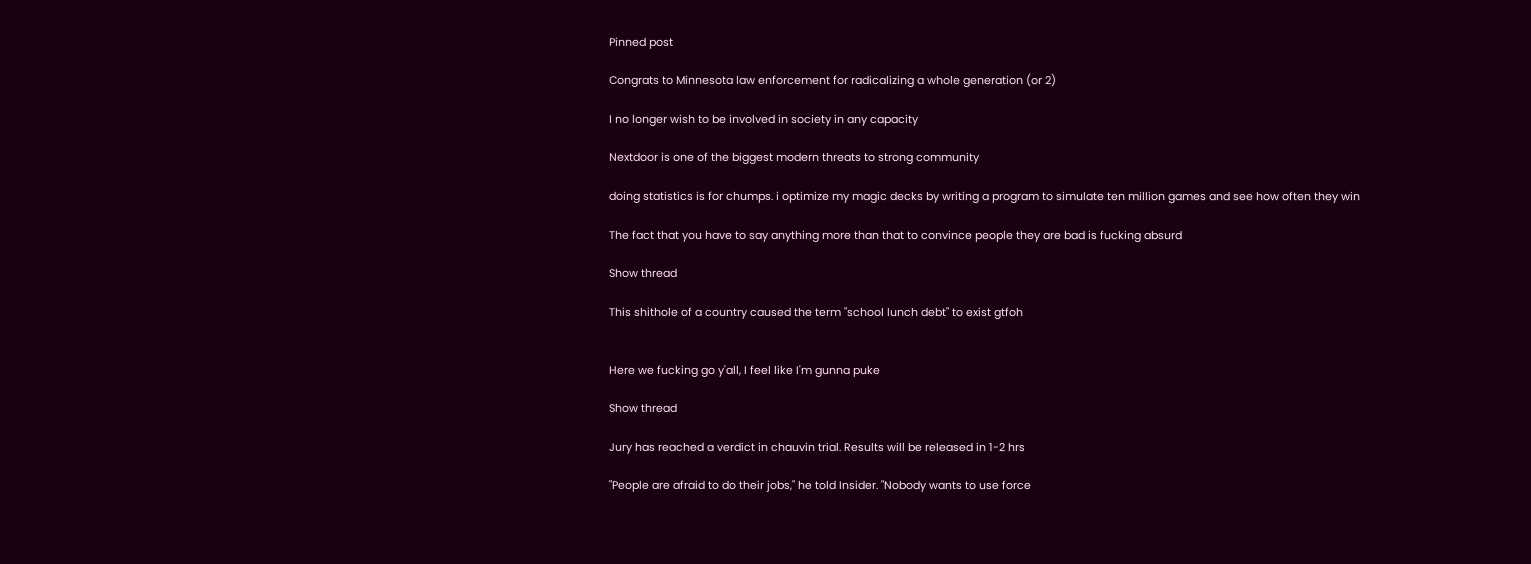Pinned post

Congrats to Minnesota law enforcement for radicalizing a whole generation (or 2)

I no longer wish to be involved in society in any capacity

Nextdoor is one of the biggest modern threats to strong community

doing statistics is for chumps. i optimize my magic decks by writing a program to simulate ten million games and see how often they win

The fact that you have to say anything more than that to convince people they are bad is fucking absurd

Show thread

This shithole of a country caused the term "school lunch debt" to exist gtfoh


Here we fucking go y'all, I feel like I'm gunna puke

Show thread

Jury has reached a verdict in chauvin trial. Results will be released in 1-2 hrs

"People are afraid to do their jobs," he told Insider. "Nobody wants to use force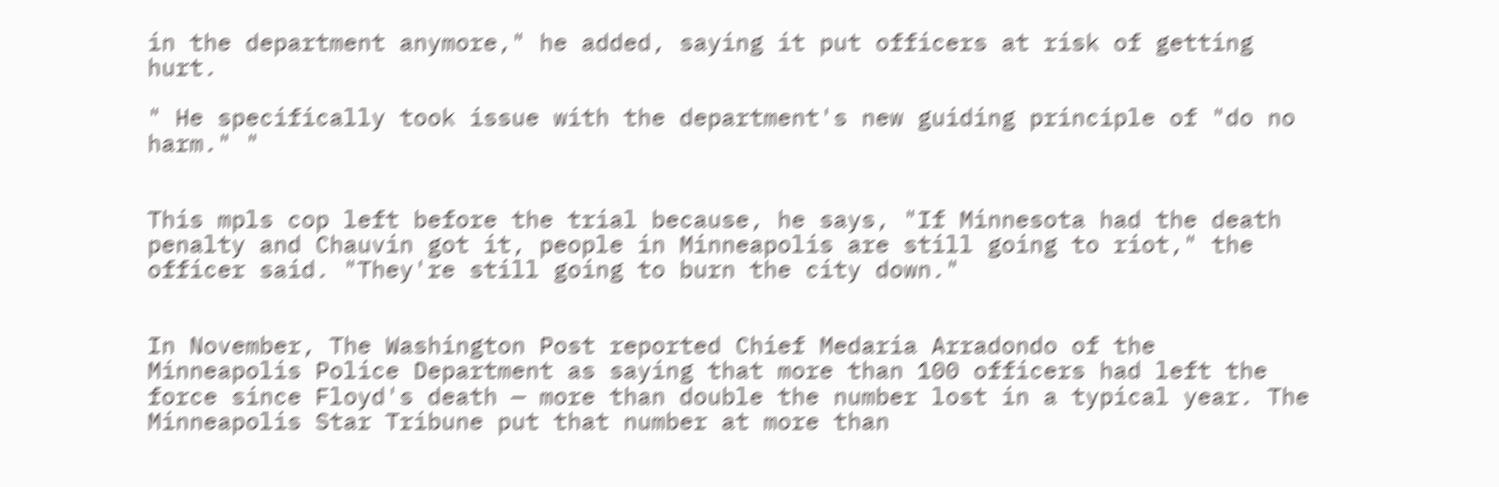in the department anymore," he added, saying it put officers at risk of getting hurt.

" He specifically took issue with the department's new guiding principle of "do no harm." "


This mpls cop left before the trial because, he says, "If Minnesota had the death penalty and Chauvin got it, people in Minneapolis are still going to riot," the officer said. "They're still going to burn the city down."


In November, The Washington Post reported Chief Medaria Arradondo of the Minneapolis Police Department as saying that more than 100 officers had left the force since Floyd's death — more than double the number lost in a typical year. The Minneapolis Star Tribune put that number at more than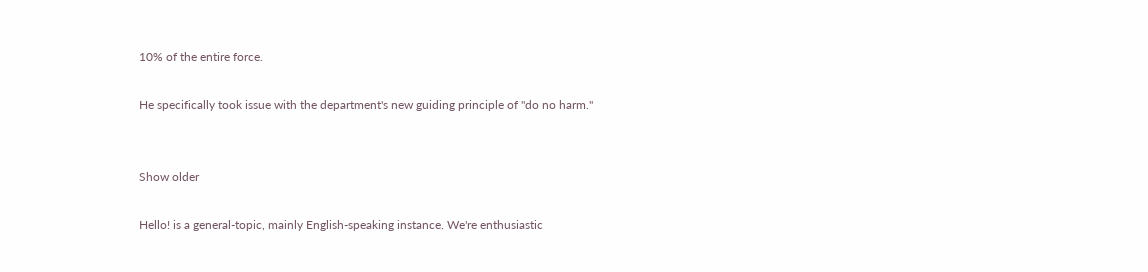10% of the entire force.

He specifically took issue with the department's new guiding principle of "do no harm."


Show older

Hello! is a general-topic, mainly English-speaking instance. We're enthusiastic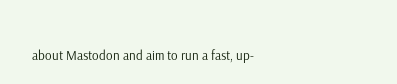about Mastodon and aim to run a fast, up-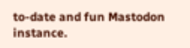to-date and fun Mastodon instance.